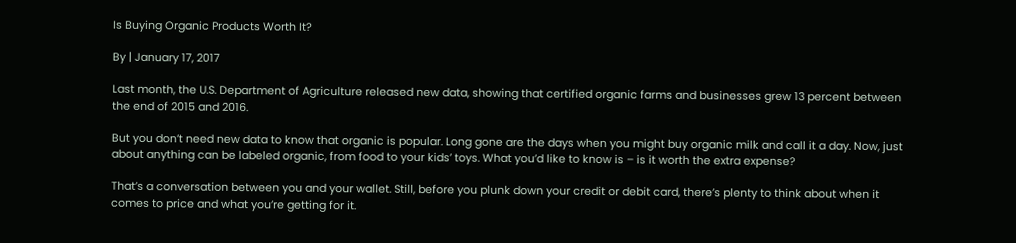Is Buying Organic Products Worth It?

By | January 17, 2017

Last month, the U.S. Department of Agriculture released new data, showing that certified organic farms and businesses grew 13 percent between the end of 2015 and 2016.

But you don’t need new data to know that organic is popular. Long gone are the days when you might buy organic milk and call it a day. Now, just about anything can be labeled organic, from food to your kids’ toys. What you’d like to know is – is it worth the extra expense?

That’s a conversation between you and your wallet. Still, before you plunk down your credit or debit card, there’s plenty to think about when it comes to price and what you’re getting for it.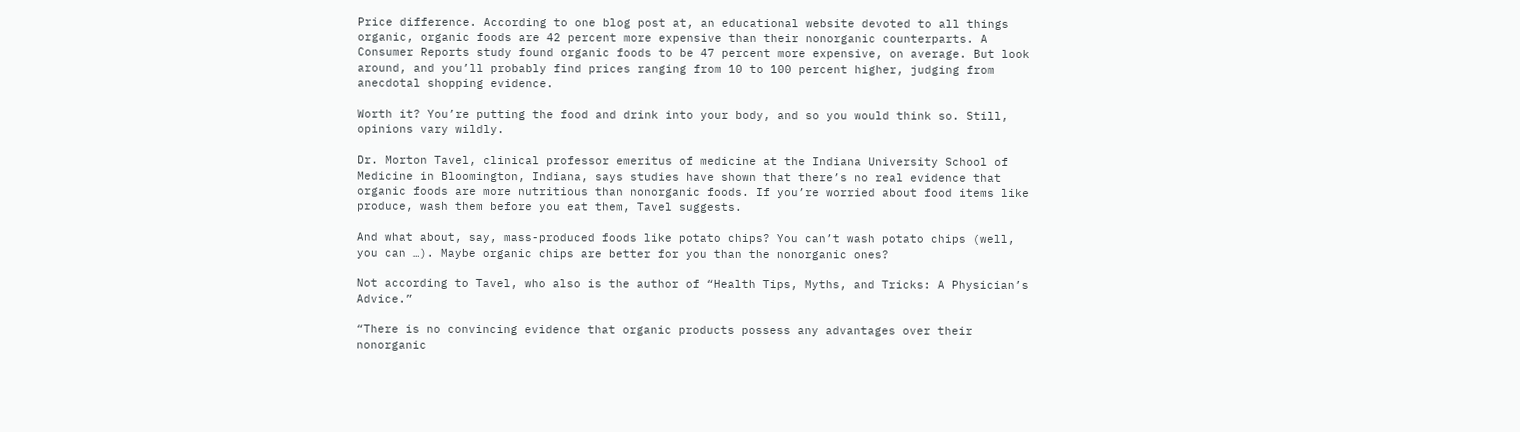Price difference. According to one blog post at, an educational website devoted to all things organic, organic foods are 42 percent more expensive than their nonorganic counterparts. A Consumer Reports study found organic foods to be 47 percent more expensive, on average. But look around, and you’ll probably find prices ranging from 10 to 100 percent higher, judging from anecdotal shopping evidence.

Worth it? You’re putting the food and drink into your body, and so you would think so. Still, opinions vary wildly.

Dr. Morton Tavel, clinical professor emeritus of medicine at the Indiana University School of Medicine in Bloomington, Indiana, says studies have shown that there’s no real evidence that organic foods are more nutritious than nonorganic foods. If you’re worried about food items like produce, wash them before you eat them, Tavel suggests.

And what about, say, mass-produced foods like potato chips? You can’t wash potato chips (well, you can …). Maybe organic chips are better for you than the nonorganic ones?

Not according to Tavel, who also is the author of “Health Tips, Myths, and Tricks: A Physician’s Advice.”

“There is no convincing evidence that organic products possess any advantages over their nonorganic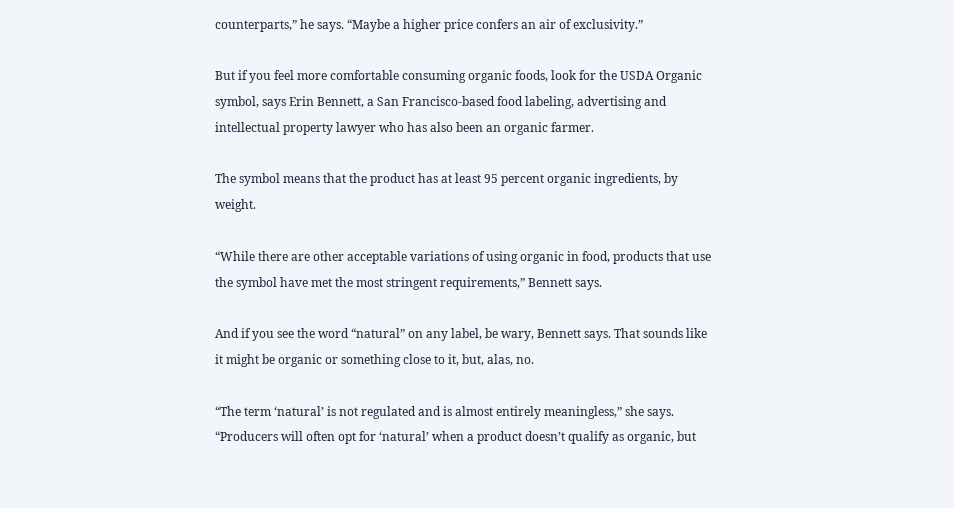counterparts,” he says. “Maybe a higher price confers an air of exclusivity.”

But if you feel more comfortable consuming organic foods, look for the USDA Organic symbol, says Erin Bennett, a San Francisco-based food labeling, advertising and intellectual property lawyer who has also been an organic farmer.

The symbol means that the product has at least 95 percent organic ingredients, by weight.

“While there are other acceptable variations of using organic in food, products that use the symbol have met the most stringent requirements,” Bennett says.

And if you see the word “natural” on any label, be wary, Bennett says. That sounds like it might be organic or something close to it, but, alas, no.

“The term ‘natural’ is not regulated and is almost entirely meaningless,” she says. “Producers will often opt for ‘natural’ when a product doesn’t qualify as organic, but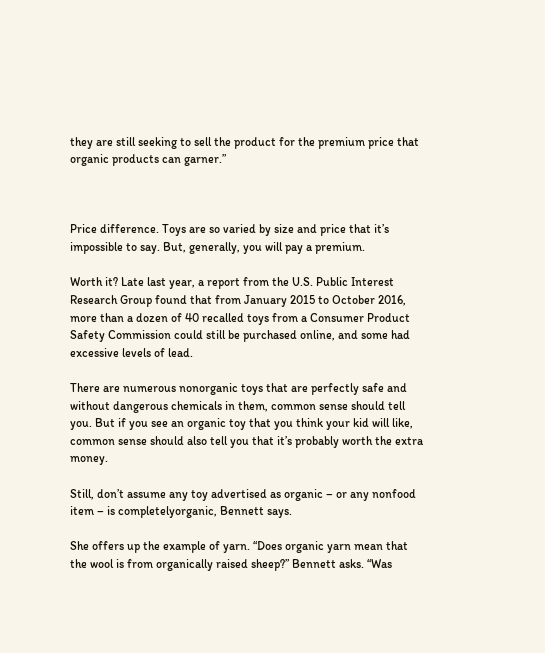they are still seeking to sell the product for the premium price that organic products can garner.”



Price difference. Toys are so varied by size and price that it’s impossible to say. But, generally, you will pay a premium.

Worth it? Late last year, a report from the U.S. Public Interest Research Group found that from January 2015 to October 2016, more than a dozen of 40 recalled toys from a Consumer Product Safety Commission could still be purchased online, and some had excessive levels of lead.

There are numerous nonorganic toys that are perfectly safe and without dangerous chemicals in them, common sense should tell you. But if you see an organic toy that you think your kid will like, common sense should also tell you that it’s probably worth the extra money.

Still, don’t assume any toy advertised as organic – or any nonfood item – is completelyorganic, Bennett says.

She offers up the example of yarn. “Does organic yarn mean that the wool is from organically raised sheep?” Bennett asks. “Was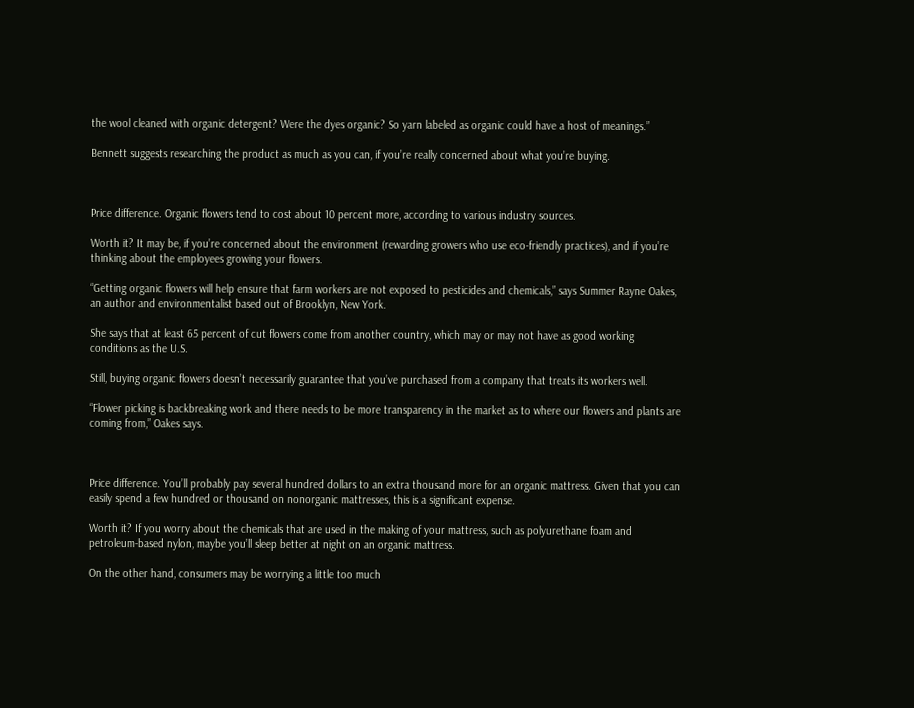the wool cleaned with organic detergent? Were the dyes organic? So yarn labeled as organic could have a host of meanings.”

Bennett suggests researching the product as much as you can, if you’re really concerned about what you’re buying.



Price difference. Organic flowers tend to cost about 10 percent more, according to various industry sources.

Worth it? It may be, if you’re concerned about the environment (rewarding growers who use eco-friendly practices), and if you’re thinking about the employees growing your flowers.

“Getting organic flowers will help ensure that farm workers are not exposed to pesticides and chemicals,” says Summer Rayne Oakes, an author and environmentalist based out of Brooklyn, New York.

She says that at least 65 percent of cut flowers come from another country, which may or may not have as good working conditions as the U.S.

Still, buying organic flowers doesn’t necessarily guarantee that you’ve purchased from a company that treats its workers well.

“Flower picking is backbreaking work and there needs to be more transparency in the market as to where our flowers and plants are coming from,” Oakes says.



Price difference. You’ll probably pay several hundred dollars to an extra thousand more for an organic mattress. Given that you can easily spend a few hundred or thousand on nonorganic mattresses, this is a significant expense.

Worth it? If you worry about the chemicals that are used in the making of your mattress, such as polyurethane foam and petroleum-based nylon, maybe you’ll sleep better at night on an organic mattress.

On the other hand, consumers may be worrying a little too much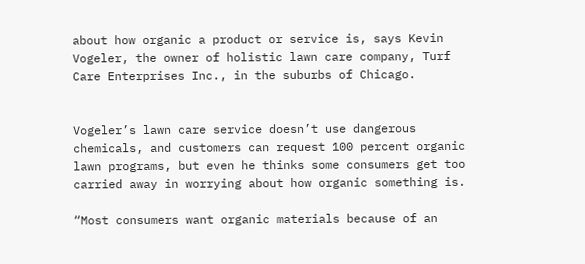about how organic a product or service is, says Kevin Vogeler, the owner of holistic lawn care company, Turf Care Enterprises Inc., in the suburbs of Chicago.


Vogeler’s lawn care service doesn’t use dangerous chemicals, and customers can request 100 percent organic lawn programs, but even he thinks some consumers get too carried away in worrying about how organic something is.

“Most consumers want organic materials because of an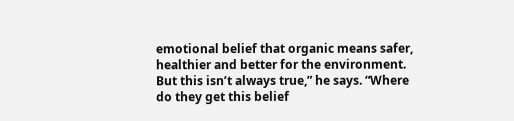emotional belief that organic means safer, healthier and better for the environment. But this isn’t always true,” he says. “Where do they get this belief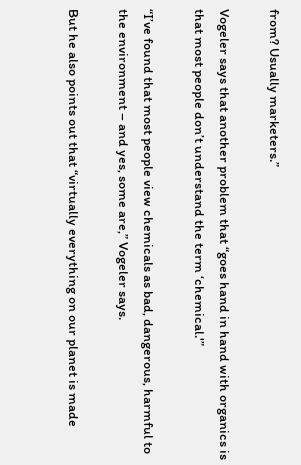from? Usually marketers.”

Vogeler says that another problem that “goes hand in hand with organics is that most people don’t understand the term ‘chemical.'”

“I’ve found that most people view chemicals as bad, dangerous, harmful to the environment – and yes, some are,” Vogeler says.

But he also points out that “virtually everything on our planet is made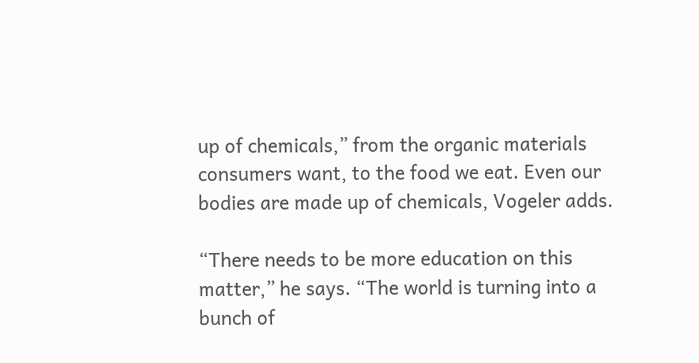up of chemicals,” from the organic materials consumers want, to the food we eat. Even our bodies are made up of chemicals, Vogeler adds.

“There needs to be more education on this matter,” he says. “The world is turning into a bunch of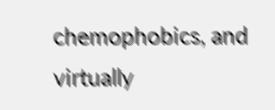chemophobics, and virtually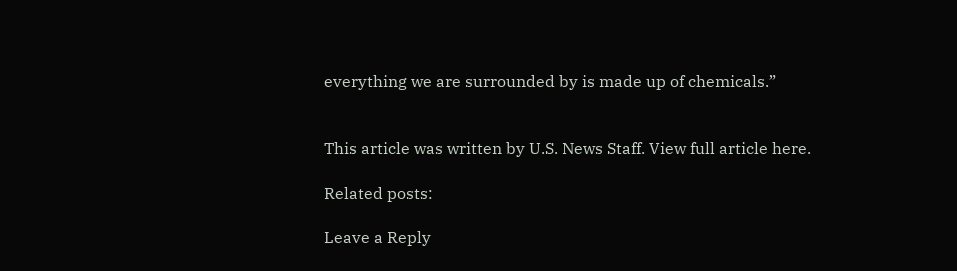everything we are surrounded by is made up of chemicals.”


This article was written by U.S. News Staff. View full article here.

Related posts:

Leave a Reply